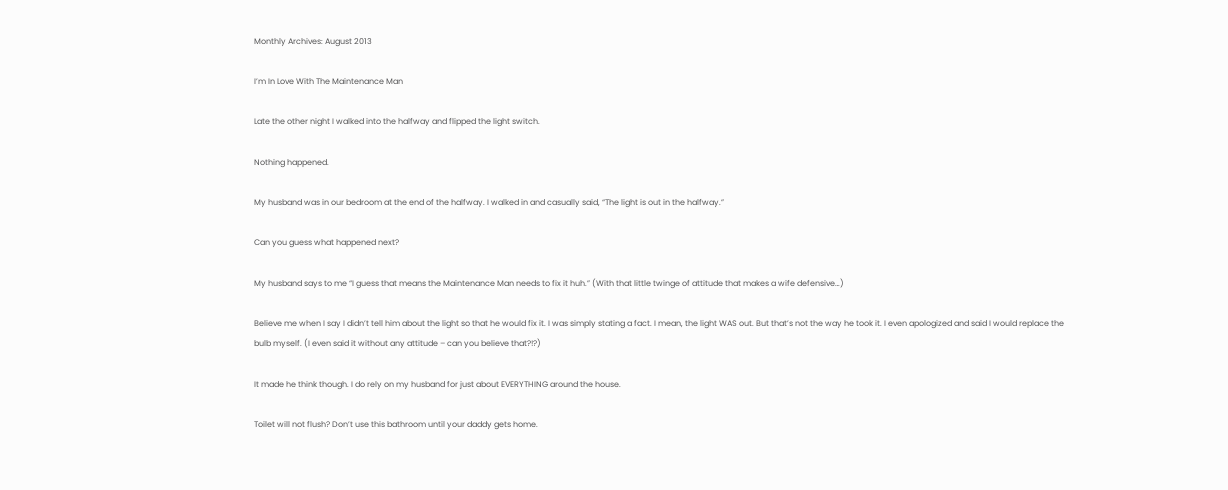Monthly Archives: August 2013

I’m In Love With The Maintenance Man

Late the other night I walked into the halfway and flipped the light switch.

Nothing happened.

My husband was in our bedroom at the end of the halfway. I walked in and casually said, “The light is out in the halfway.”

Can you guess what happened next?

My husband says to me “I guess that means the Maintenance Man needs to fix it huh.” (With that little twinge of attitude that makes a wife defensive…)

Believe me when I say I didn’t tell him about the light so that he would fix it. I was simply stating a fact. I mean, the light WAS out. But that’s not the way he took it. I even apologized and said I would replace the bulb myself. (I even said it without any attitude – can you believe that?!?)

It made he think though. I do rely on my husband for just about EVERYTHING around the house.

Toilet will not flush? Don’t use this bathroom until your daddy gets home.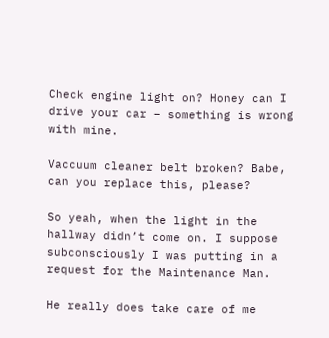Check engine light on? Honey can I drive your car – something is wrong with mine.

Vaccuum cleaner belt broken? Babe, can you replace this, please?

So yeah, when the light in the hallway didn’t come on. I suppose subconsciously I was putting in a request for the Maintenance Man.

He really does take care of me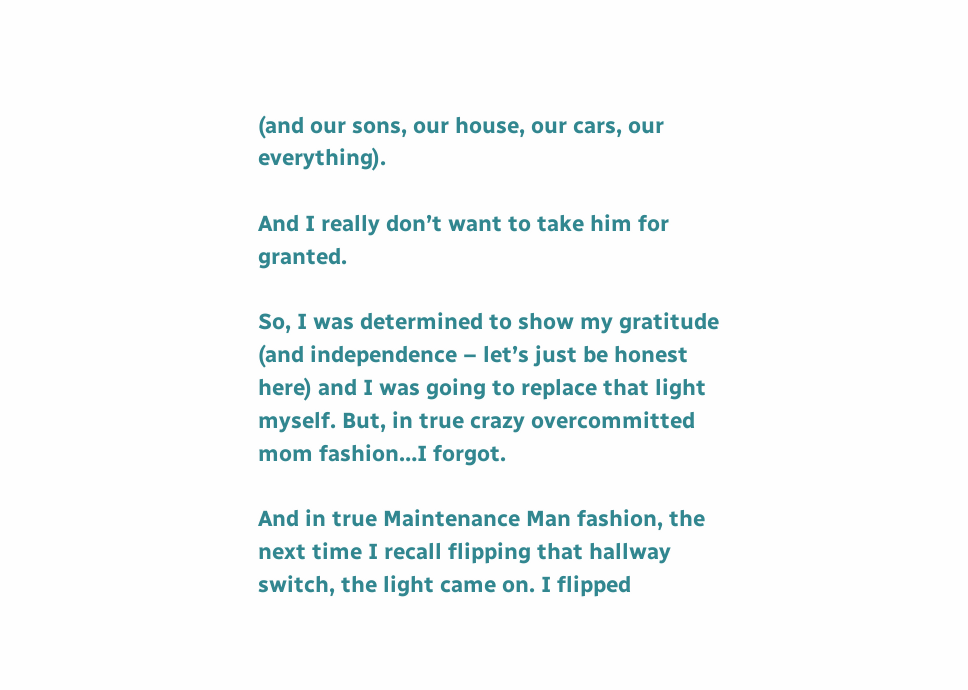(and our sons, our house, our cars, our everything).

And I really don’t want to take him for granted.

So, I was determined to show my gratitude (and independence – let’s just be honest here) and I was going to replace that light myself. But, in true crazy overcommitted mom fashion…I forgot.

And in true Maintenance Man fashion, the next time I recall flipping that hallway switch, the light came on. I flipped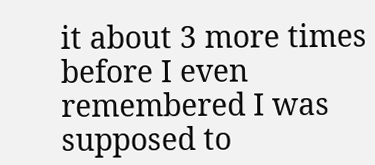it about 3 more times before I even remembered I was supposed to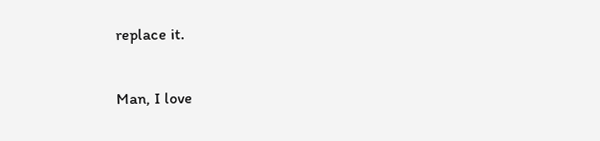replace it.

Man, I love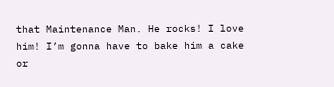that Maintenance Man. He rocks! I love him! I’m gonna have to bake him a cake or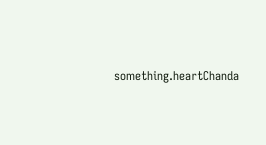something.heartChanda